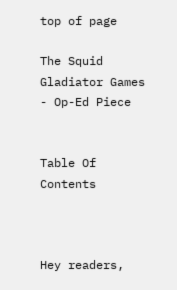top of page

The Squid Gladiator Games - Op-Ed Piece


Table Of Contents



Hey readers,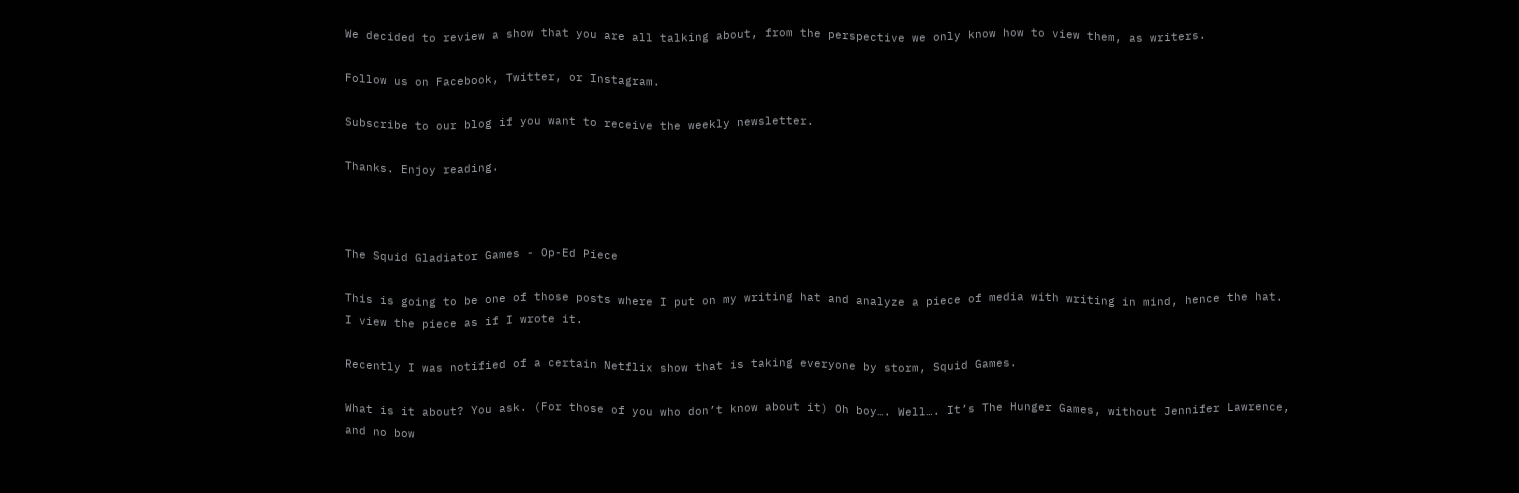We decided to review a show that you are all talking about, from the perspective we only know how to view them, as writers.

Follow us on Facebook, Twitter, or Instagram.

Subscribe to our blog if you want to receive the weekly newsletter.

Thanks. Enjoy reading.



The Squid Gladiator Games - Op-Ed Piece

This is going to be one of those posts where I put on my writing hat and analyze a piece of media with writing in mind, hence the hat. I view the piece as if I wrote it.

Recently I was notified of a certain Netflix show that is taking everyone by storm, Squid Games.

What is it about? You ask. (For those of you who don’t know about it) Oh boy…. Well…. It’s The Hunger Games, without Jennifer Lawrence, and no bow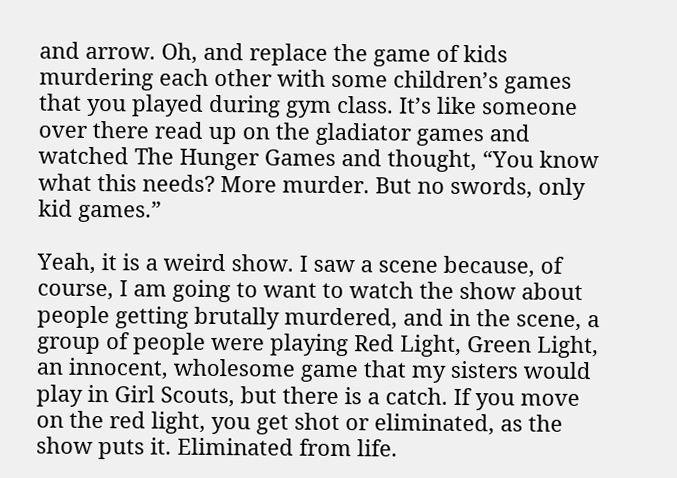and arrow. Oh, and replace the game of kids murdering each other with some children’s games that you played during gym class. It’s like someone over there read up on the gladiator games and watched The Hunger Games and thought, “You know what this needs? More murder. But no swords, only kid games.”

Yeah, it is a weird show. I saw a scene because, of course, I am going to want to watch the show about people getting brutally murdered, and in the scene, a group of people were playing Red Light, Green Light, an innocent, wholesome game that my sisters would play in Girl Scouts, but there is a catch. If you move on the red light, you get shot or eliminated, as the show puts it. Eliminated from life.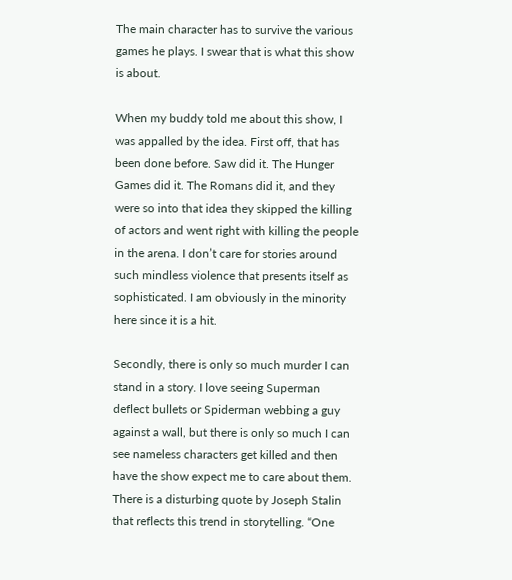The main character has to survive the various games he plays. I swear that is what this show is about.

When my buddy told me about this show, I was appalled by the idea. First off, that has been done before. Saw did it. The Hunger Games did it. The Romans did it, and they were so into that idea they skipped the killing of actors and went right with killing the people in the arena. I don’t care for stories around such mindless violence that presents itself as sophisticated. I am obviously in the minority here since it is a hit.

Secondly, there is only so much murder I can stand in a story. I love seeing Superman deflect bullets or Spiderman webbing a guy against a wall, but there is only so much I can see nameless characters get killed and then have the show expect me to care about them. There is a disturbing quote by Joseph Stalin that reflects this trend in storytelling. “One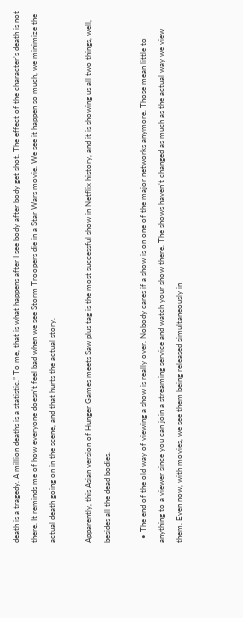death is a tragedy. A million deaths is a statistic.” To me, that is what happens after I see body after body get shot. The effect of the character’s death is not there. It reminds me of how everyone doesn’t feel bad when we see Storm Troopers die in a Star Wars movie. We see it happen so much, we minimize the actual death going on in the scene, and that hurts the actual story.

Apparently, this Asian version of Hunger Games meets Saw plus tag is the most successful show in Netflix history, and it is showing us all two things, well, besides all the dead bodies.

  • The end of the old way of viewing a show is really over. Nobody cares if a show is on one of the major networks anymore. Those mean little to anything to a viewer since you can join a streaming service and watch your show there. The shows haven’t changed as much as the actual way we view them. Even now, with movies, we see them being released simultaneously in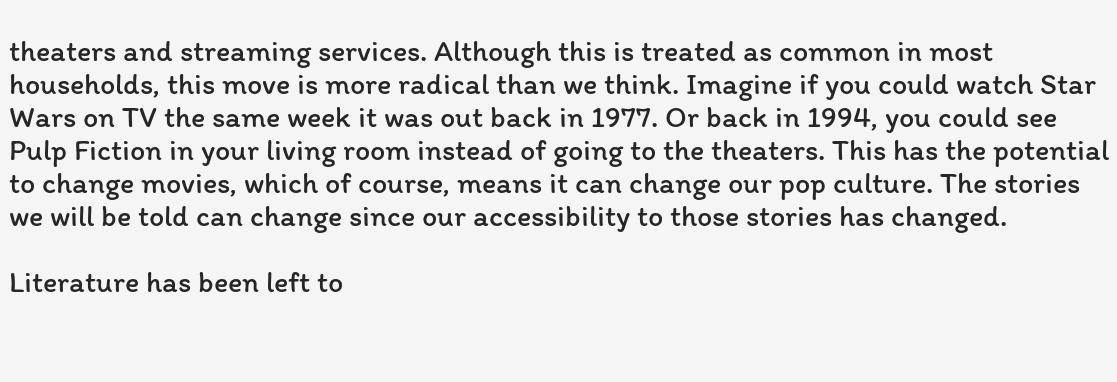theaters and streaming services. Although this is treated as common in most households, this move is more radical than we think. Imagine if you could watch Star Wars on TV the same week it was out back in 1977. Or back in 1994, you could see Pulp Fiction in your living room instead of going to the theaters. This has the potential to change movies, which of course, means it can change our pop culture. The stories we will be told can change since our accessibility to those stories has changed.

Literature has been left to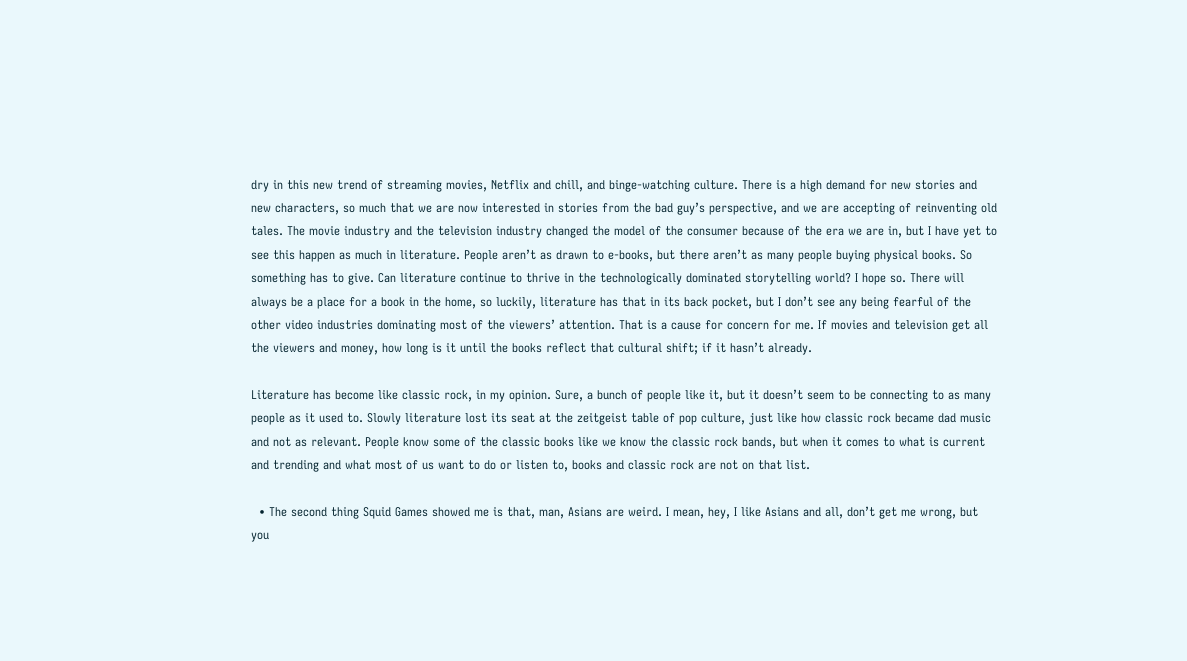dry in this new trend of streaming movies, Netflix and chill, and binge-watching culture. There is a high demand for new stories and new characters, so much that we are now interested in stories from the bad guy’s perspective, and we are accepting of reinventing old tales. The movie industry and the television industry changed the model of the consumer because of the era we are in, but I have yet to see this happen as much in literature. People aren’t as drawn to e-books, but there aren’t as many people buying physical books. So something has to give. Can literature continue to thrive in the technologically dominated storytelling world? I hope so. There will always be a place for a book in the home, so luckily, literature has that in its back pocket, but I don’t see any being fearful of the other video industries dominating most of the viewers’ attention. That is a cause for concern for me. If movies and television get all the viewers and money, how long is it until the books reflect that cultural shift; if it hasn’t already.

Literature has become like classic rock, in my opinion. Sure, a bunch of people like it, but it doesn’t seem to be connecting to as many people as it used to. Slowly literature lost its seat at the zeitgeist table of pop culture, just like how classic rock became dad music and not as relevant. People know some of the classic books like we know the classic rock bands, but when it comes to what is current and trending and what most of us want to do or listen to, books and classic rock are not on that list.

  • The second thing Squid Games showed me is that, man, Asians are weird. I mean, hey, I like Asians and all, don’t get me wrong, but you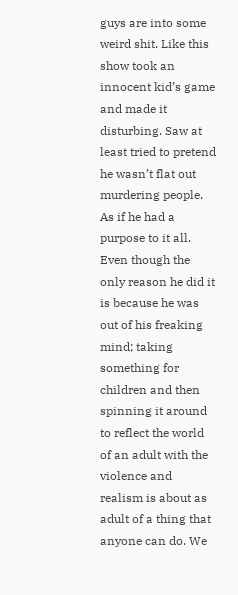guys are into some weird shit. Like this show took an innocent kid’s game and made it disturbing. Saw at least tried to pretend he wasn’t flat out murdering people. As if he had a purpose to it all. Even though the only reason he did it is because he was out of his freaking mind; taking something for children and then spinning it around to reflect the world of an adult with the violence and realism is about as adult of a thing that anyone can do. We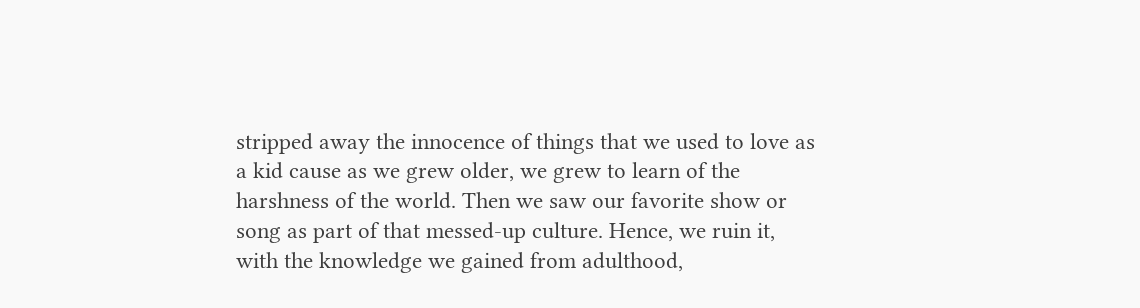stripped away the innocence of things that we used to love as a kid cause as we grew older, we grew to learn of the harshness of the world. Then we saw our favorite show or song as part of that messed-up culture. Hence, we ruin it, with the knowledge we gained from adulthood,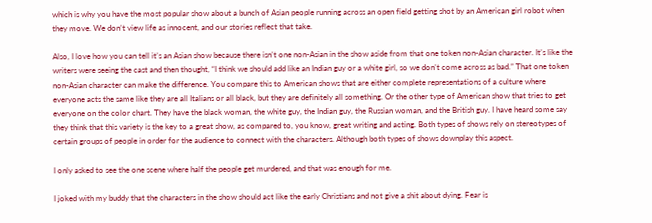which is why you have the most popular show about a bunch of Asian people running across an open field getting shot by an American girl robot when they move. We don’t view life as innocent, and our stories reflect that take.

Also, I love how you can tell it’s an Asian show because there isn’t one non-Asian in the show aside from that one token non-Asian character. It’s like the writers were seeing the cast and then thought, “I think we should add like an Indian guy or a white girl, so we don’t come across as bad.” That one token non-Asian character can make the difference. You compare this to American shows that are either complete representations of a culture where everyone acts the same like they are all Italians or all black, but they are definitely all something. Or the other type of American show that tries to get everyone on the color chart. They have the black woman, the white guy, the Indian guy, the Russian woman, and the British guy. I have heard some say they think that this variety is the key to a great show, as compared to, you know, great writing and acting. Both types of shows rely on stereotypes of certain groups of people in order for the audience to connect with the characters. Although both types of shows downplay this aspect.

I only asked to see the one scene where half the people get murdered, and that was enough for me.

I joked with my buddy that the characters in the show should act like the early Christians and not give a shit about dying. Fear is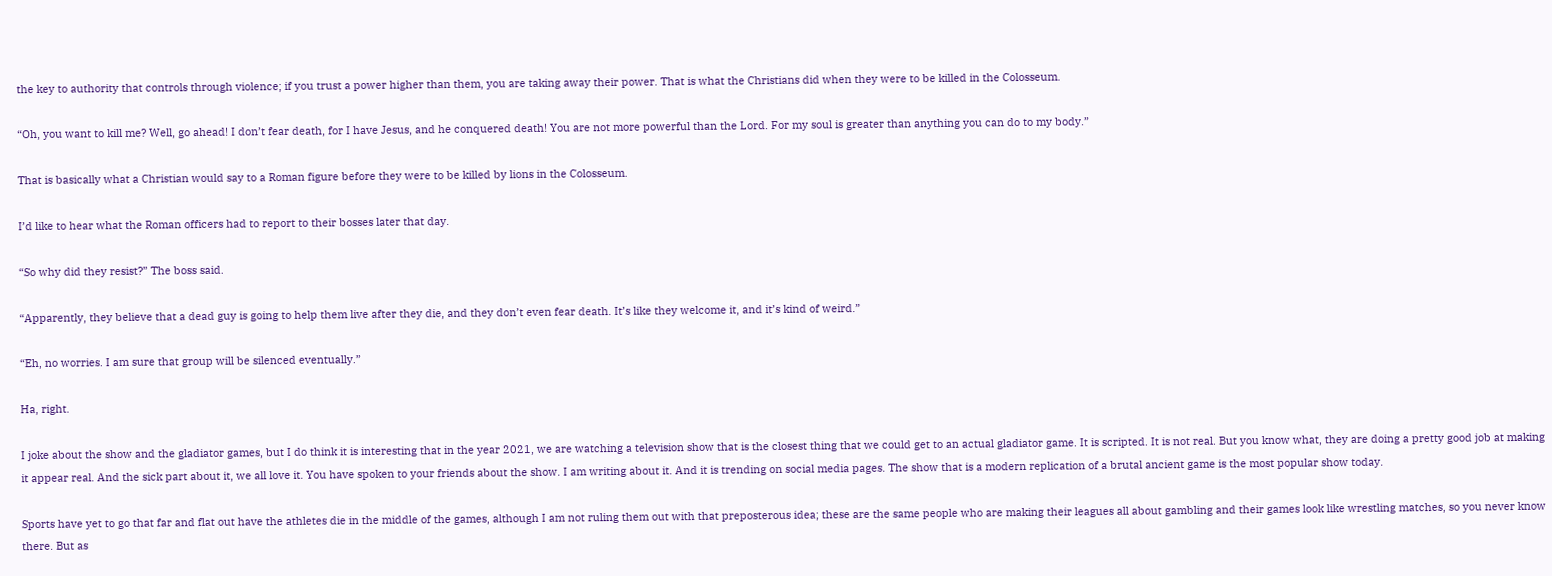the key to authority that controls through violence; if you trust a power higher than them, you are taking away their power. That is what the Christians did when they were to be killed in the Colosseum.

“Oh, you want to kill me? Well, go ahead! I don’t fear death, for I have Jesus, and he conquered death! You are not more powerful than the Lord. For my soul is greater than anything you can do to my body.”

That is basically what a Christian would say to a Roman figure before they were to be killed by lions in the Colosseum.

I’d like to hear what the Roman officers had to report to their bosses later that day.

“So why did they resist?” The boss said.

“Apparently, they believe that a dead guy is going to help them live after they die, and they don’t even fear death. It’s like they welcome it, and it’s kind of weird.”

“Eh, no worries. I am sure that group will be silenced eventually.”

Ha, right.

I joke about the show and the gladiator games, but I do think it is interesting that in the year 2021, we are watching a television show that is the closest thing that we could get to an actual gladiator game. It is scripted. It is not real. But you know what, they are doing a pretty good job at making it appear real. And the sick part about it, we all love it. You have spoken to your friends about the show. I am writing about it. And it is trending on social media pages. The show that is a modern replication of a brutal ancient game is the most popular show today.

Sports have yet to go that far and flat out have the athletes die in the middle of the games, although I am not ruling them out with that preposterous idea; these are the same people who are making their leagues all about gambling and their games look like wrestling matches, so you never know there. But as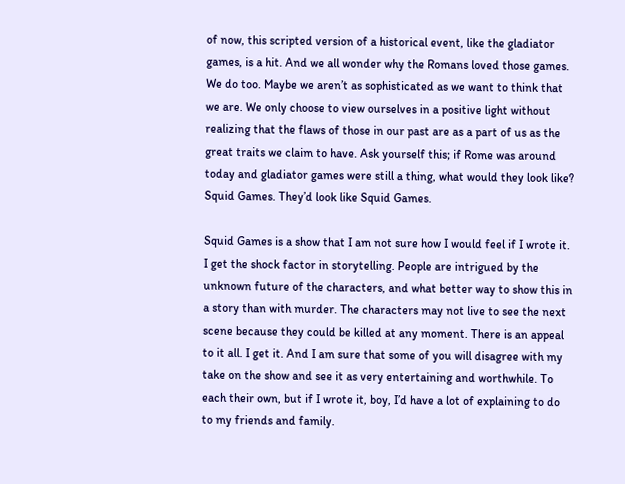of now, this scripted version of a historical event, like the gladiator games, is a hit. And we all wonder why the Romans loved those games. We do too. Maybe we aren’t as sophisticated as we want to think that we are. We only choose to view ourselves in a positive light without realizing that the flaws of those in our past are as a part of us as the great traits we claim to have. Ask yourself this; if Rome was around today and gladiator games were still a thing, what would they look like? Squid Games. They’d look like Squid Games.

Squid Games is a show that I am not sure how I would feel if I wrote it. I get the shock factor in storytelling. People are intrigued by the unknown future of the characters, and what better way to show this in a story than with murder. The characters may not live to see the next scene because they could be killed at any moment. There is an appeal to it all. I get it. And I am sure that some of you will disagree with my take on the show and see it as very entertaining and worthwhile. To each their own, but if I wrote it, boy, I’d have a lot of explaining to do to my friends and family.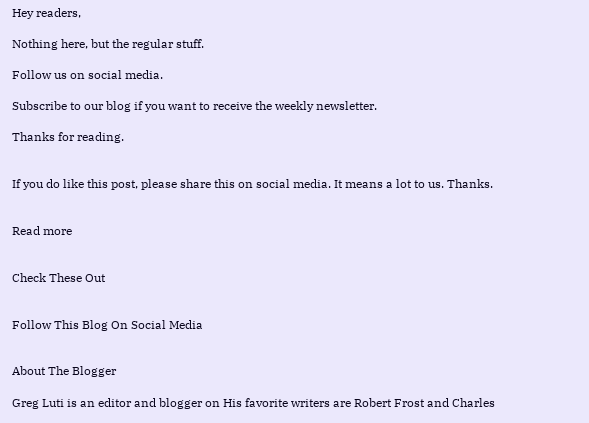Hey readers,

Nothing here, but the regular stuff.

Follow us on social media.

Subscribe to our blog if you want to receive the weekly newsletter.

Thanks for reading.


If you do like this post, please share this on social media. It means a lot to us. Thanks.


Read more


Check These Out


Follow This Blog On Social Media


About The Blogger

Greg Luti is an editor and blogger on His favorite writers are Robert Frost and Charles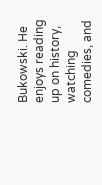Bukowski. He enjoys reading up on history, watching comedies, and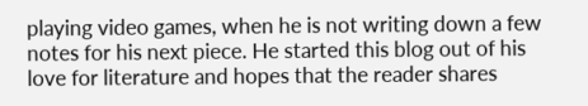playing video games, when he is not writing down a few notes for his next piece. He started this blog out of his love for literature and hopes that the reader shares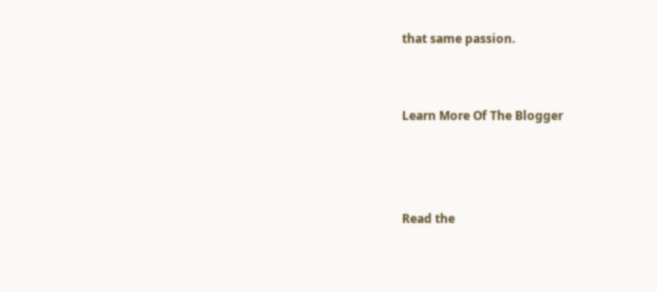that same passion.


Learn More Of The Blogger



Read the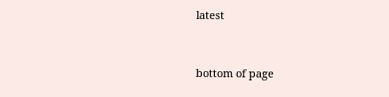latest


bottom of page